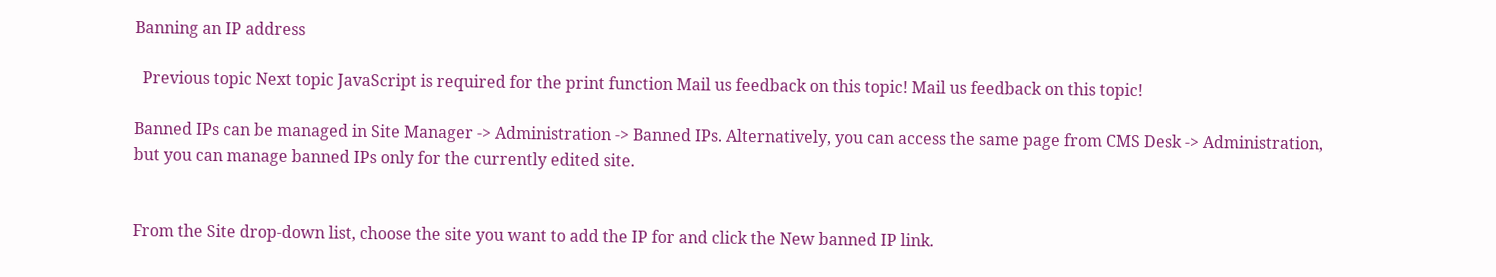Banning an IP address

  Previous topic Next topic JavaScript is required for the print function Mail us feedback on this topic! Mail us feedback on this topic!

Banned IPs can be managed in Site Manager -> Administration -> Banned IPs. Alternatively, you can access the same page from CMS Desk -> Administration, but you can manage banned IPs only for the currently edited site.


From the Site drop-down list, choose the site you want to add the IP for and click the New banned IP link.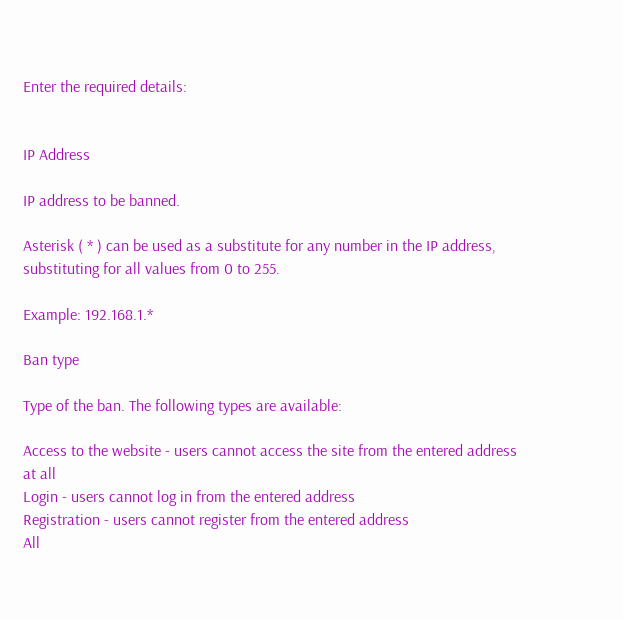Enter the required details:


IP Address

IP address to be banned.

Asterisk ( * ) can be used as a substitute for any number in the IP address, substituting for all values from 0 to 255.

Example: 192.168.1.*

Ban type

Type of the ban. The following types are available:

Access to the website - users cannot access the site from the entered address at all
Login - users cannot log in from the entered address
Registration - users cannot register from the entered address
All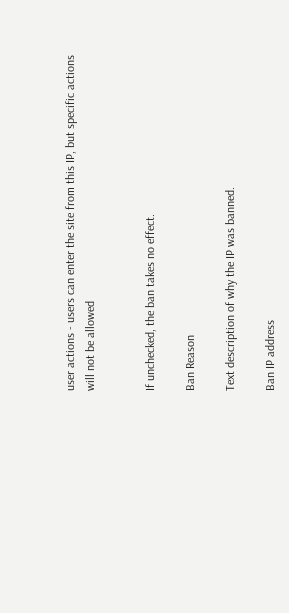user actions - users can enter the site from this IP, but specific actions will not be allowed


If unchecked, the ban takes no effect.

Ban Reason

Text description of why the IP was banned.

Ban IP address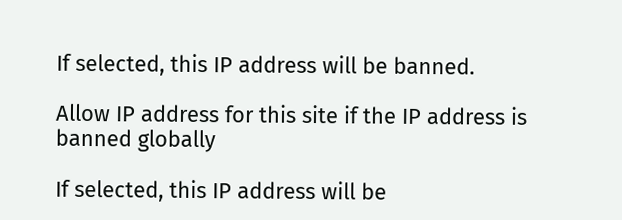If selected, this IP address will be banned.

Allow IP address for this site if the IP address is banned globally

If selected, this IP address will be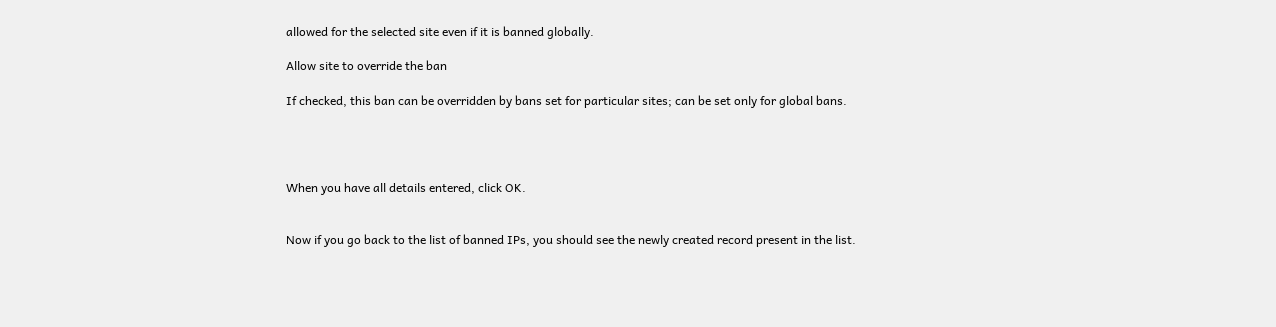allowed for the selected site even if it is banned globally.

Allow site to override the ban

If checked, this ban can be overridden by bans set for particular sites; can be set only for global bans.




When you have all details entered, click OK.


Now if you go back to the list of banned IPs, you should see the newly created record present in the list.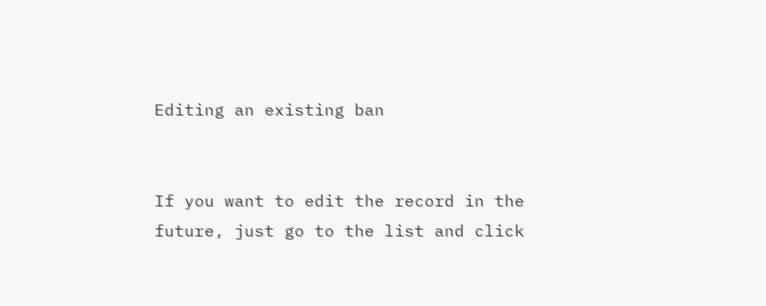Editing an existing ban


If you want to edit the record in the future, just go to the list and click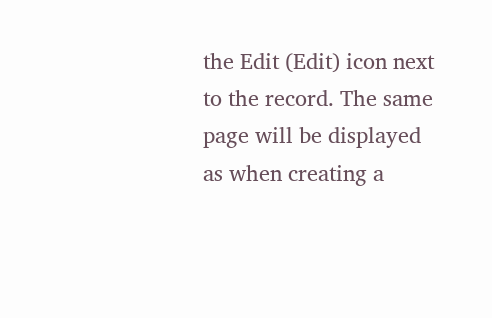the Edit (Edit) icon next to the record. The same page will be displayed as when creating a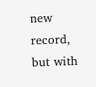new record, but with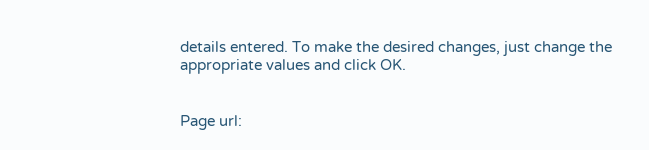details entered. To make the desired changes, just change the appropriate values and click OK.


Page url: